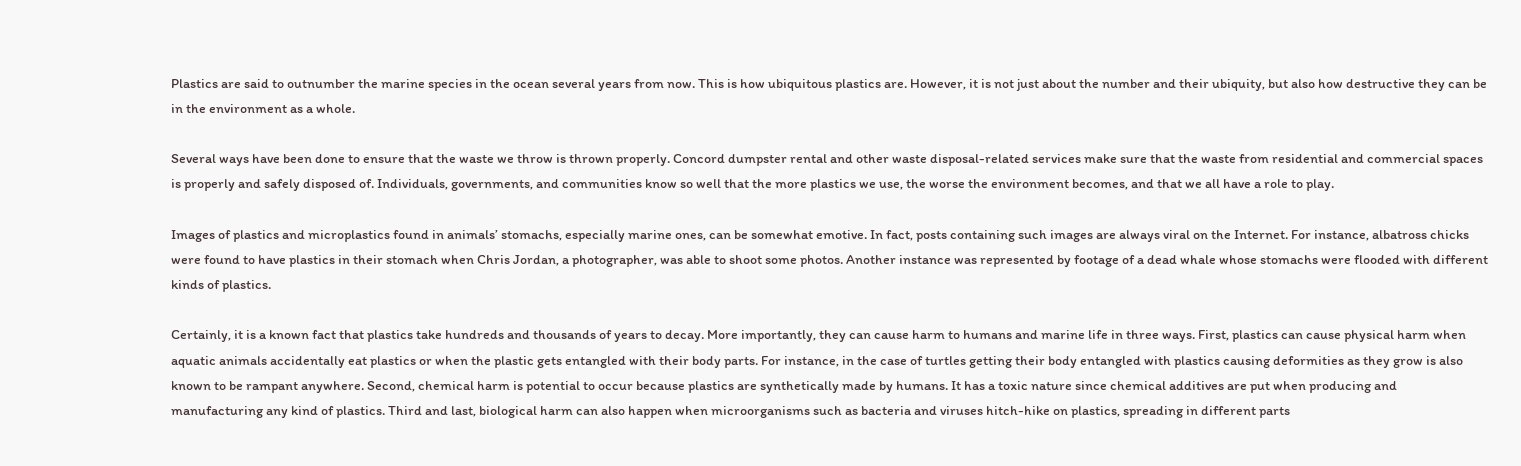Plastics are said to outnumber the marine species in the ocean several years from now. This is how ubiquitous plastics are. However, it is not just about the number and their ubiquity, but also how destructive they can be in the environment as a whole.

Several ways have been done to ensure that the waste we throw is thrown properly. Concord dumpster rental and other waste disposal-related services make sure that the waste from residential and commercial spaces is properly and safely disposed of. Individuals, governments, and communities know so well that the more plastics we use, the worse the environment becomes, and that we all have a role to play.

Images of plastics and microplastics found in animals’ stomachs, especially marine ones, can be somewhat emotive. In fact, posts containing such images are always viral on the Internet. For instance, albatross chicks were found to have plastics in their stomach when Chris Jordan, a photographer, was able to shoot some photos. Another instance was represented by footage of a dead whale whose stomachs were flooded with different kinds of plastics.

Certainly, it is a known fact that plastics take hundreds and thousands of years to decay. More importantly, they can cause harm to humans and marine life in three ways. First, plastics can cause physical harm when aquatic animals accidentally eat plastics or when the plastic gets entangled with their body parts. For instance, in the case of turtles getting their body entangled with plastics causing deformities as they grow is also known to be rampant anywhere. Second, chemical harm is potential to occur because plastics are synthetically made by humans. It has a toxic nature since chemical additives are put when producing and manufacturing any kind of plastics. Third and last, biological harm can also happen when microorganisms such as bacteria and viruses hitch-hike on plastics, spreading in different parts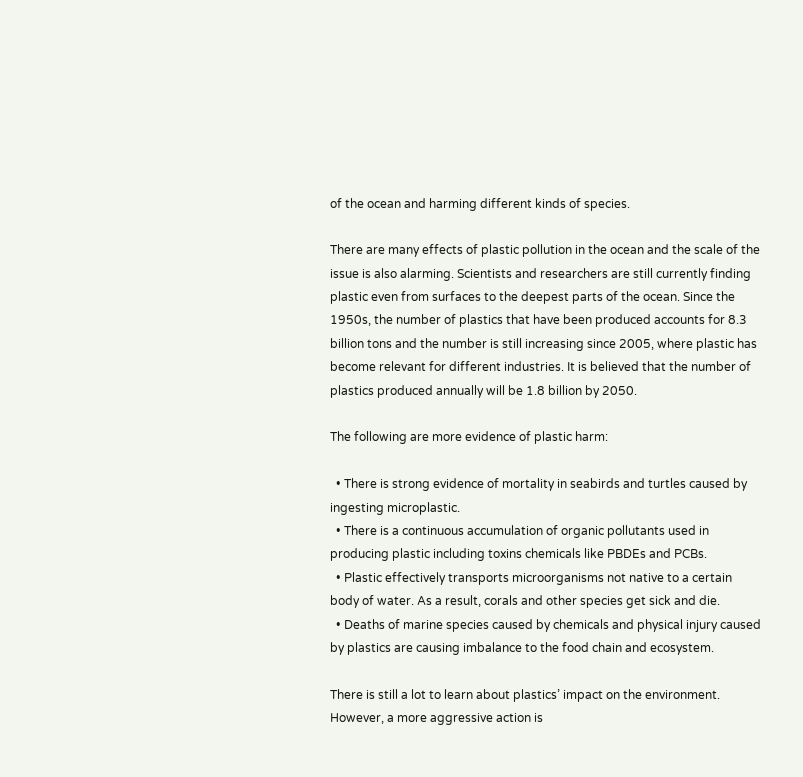of the ocean and harming different kinds of species.

There are many effects of plastic pollution in the ocean and the scale of the issue is also alarming. Scientists and researchers are still currently finding plastic even from surfaces to the deepest parts of the ocean. Since the 1950s, the number of plastics that have been produced accounts for 8.3 billion tons and the number is still increasing since 2005, where plastic has become relevant for different industries. It is believed that the number of plastics produced annually will be 1.8 billion by 2050.

The following are more evidence of plastic harm:

  • There is strong evidence of mortality in seabirds and turtles caused by ingesting microplastic.
  • There is a continuous accumulation of organic pollutants used in producing plastic including toxins chemicals like PBDEs and PCBs.
  • Plastic effectively transports microorganisms not native to a certain body of water. As a result, corals and other species get sick and die.
  • Deaths of marine species caused by chemicals and physical injury caused by plastics are causing imbalance to the food chain and ecosystem.

There is still a lot to learn about plastics’ impact on the environment. However, a more aggressive action is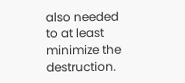also needed to at least minimize the destruction.